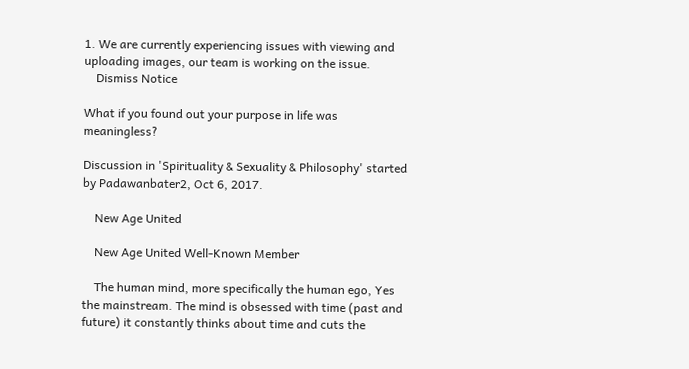1. We are currently experiencing issues with viewing and uploading images, our team is working on the issue.
    Dismiss Notice

What if you found out your purpose in life was meaningless?

Discussion in 'Spirituality & Sexuality & Philosophy' started by Padawanbater2, Oct 6, 2017.

    New Age United

    New Age United Well-Known Member

    The human mind, more specifically the human ego, Yes the mainstream. The mind is obsessed with time (past and future) it constantly thinks about time and cuts the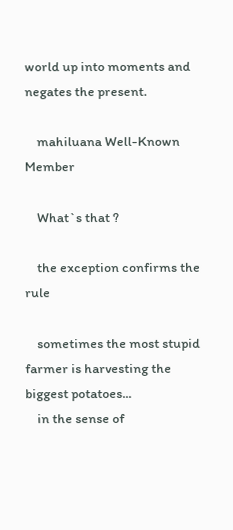world up into moments and negates the present.

    mahiluana Well-Known Member

    What`s that ?

    the exception confirms the rule

    sometimes the most stupid farmer is harvesting the biggest potatoes...
    in the sense of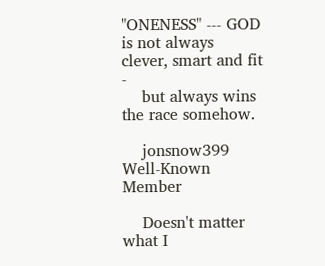"ONENESS" --- GOD is not always clever, smart and fit -
    but always wins the race somehow.

    jonsnow399 Well-Known Member

    Doesn't matter what I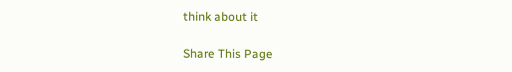think about it

Share This Page